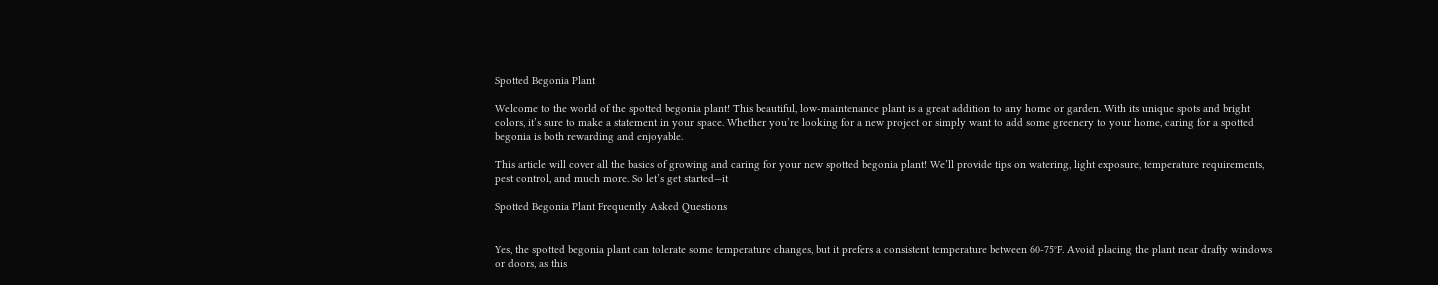Spotted Begonia Plant

Welcome to the world of the spotted begonia plant! This beautiful, low-maintenance plant is a great addition to any home or garden. With its unique spots and bright colors, it’s sure to make a statement in your space. Whether you’re looking for a new project or simply want to add some greenery to your home, caring for a spotted begonia is both rewarding and enjoyable.

This article will cover all the basics of growing and caring for your new spotted begonia plant! We’ll provide tips on watering, light exposure, temperature requirements, pest control, and much more. So let’s get started—it

Spotted Begonia Plant Frequently Asked Questions


Yes, the spotted begonia plant can tolerate some temperature changes, but it prefers a consistent temperature between 60-75°F. Avoid placing the plant near drafty windows or doors, as this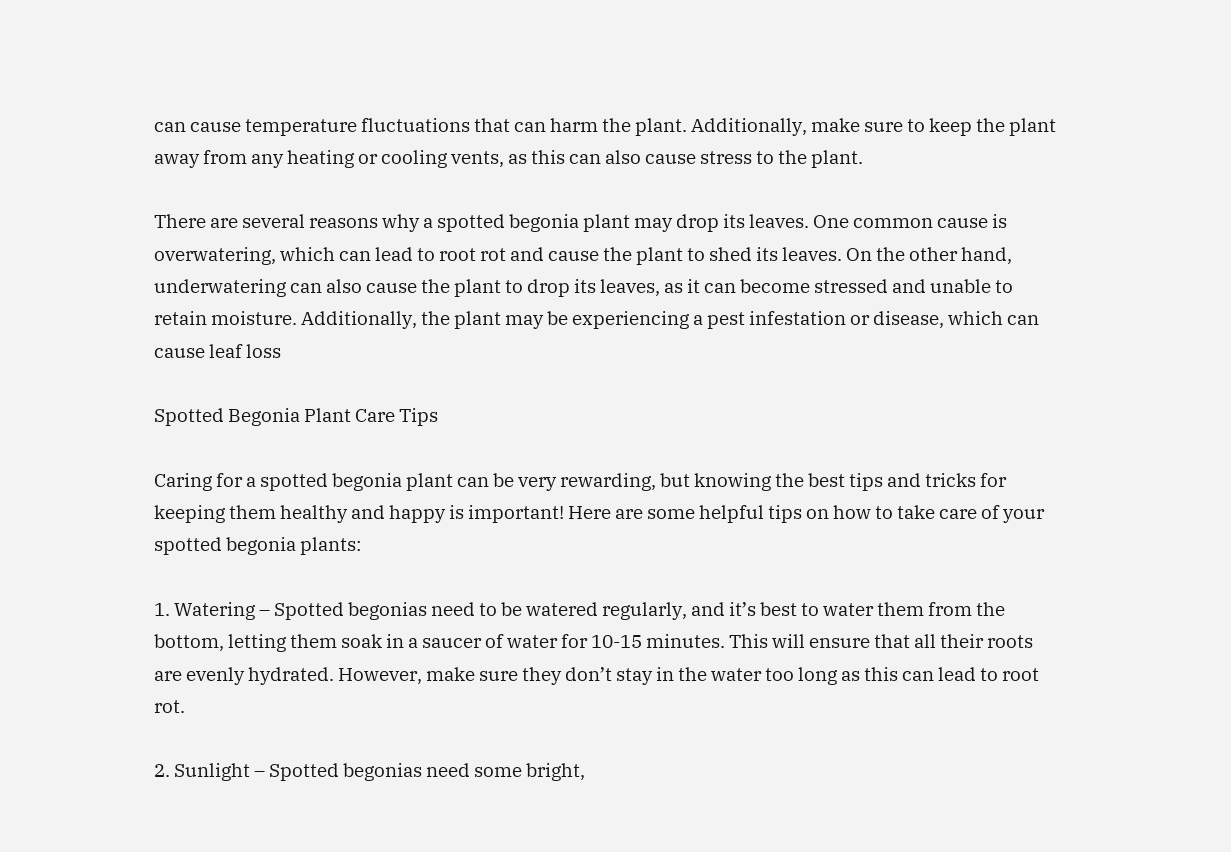can cause temperature fluctuations that can harm the plant. Additionally, make sure to keep the plant away from any heating or cooling vents, as this can also cause stress to the plant.

There are several reasons why a spotted begonia plant may drop its leaves. One common cause is overwatering, which can lead to root rot and cause the plant to shed its leaves. On the other hand, underwatering can also cause the plant to drop its leaves, as it can become stressed and unable to retain moisture. Additionally, the plant may be experiencing a pest infestation or disease, which can cause leaf loss

Spotted Begonia Plant Care Tips

Caring for a spotted begonia plant can be very rewarding, but knowing the best tips and tricks for keeping them healthy and happy is important! Here are some helpful tips on how to take care of your spotted begonia plants:

1. Watering – Spotted begonias need to be watered regularly, and it’s best to water them from the bottom, letting them soak in a saucer of water for 10-15 minutes. This will ensure that all their roots are evenly hydrated. However, make sure they don’t stay in the water too long as this can lead to root rot.

2. Sunlight – Spotted begonias need some bright,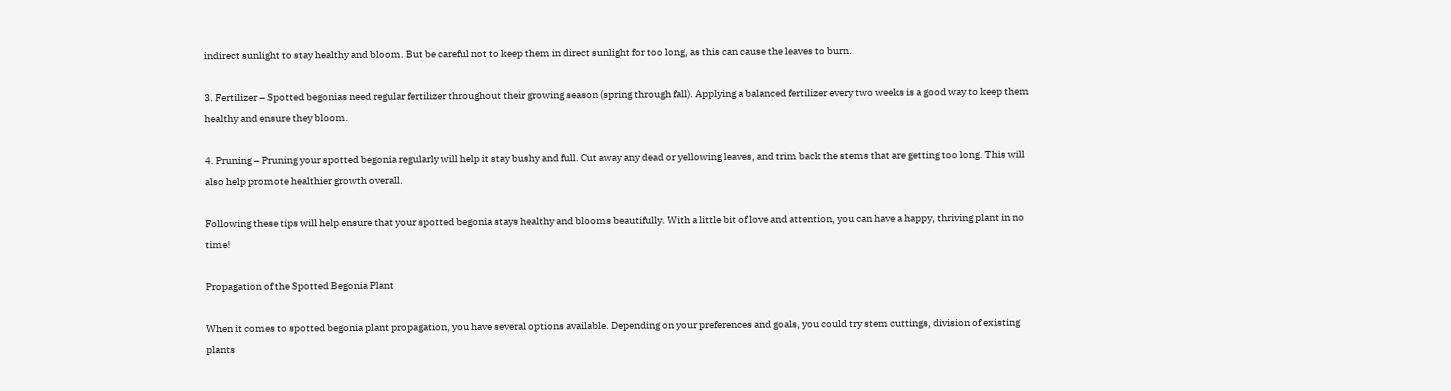indirect sunlight to stay healthy and bloom. But be careful not to keep them in direct sunlight for too long, as this can cause the leaves to burn.

3. Fertilizer – Spotted begonias need regular fertilizer throughout their growing season (spring through fall). Applying a balanced fertilizer every two weeks is a good way to keep them healthy and ensure they bloom.

4. Pruning – Pruning your spotted begonia regularly will help it stay bushy and full. Cut away any dead or yellowing leaves, and trim back the stems that are getting too long. This will also help promote healthier growth overall.

Following these tips will help ensure that your spotted begonia stays healthy and blooms beautifully. With a little bit of love and attention, you can have a happy, thriving plant in no time!

Propagation of the Spotted Begonia Plant

When it comes to spotted begonia plant propagation, you have several options available. Depending on your preferences and goals, you could try stem cuttings, division of existing plants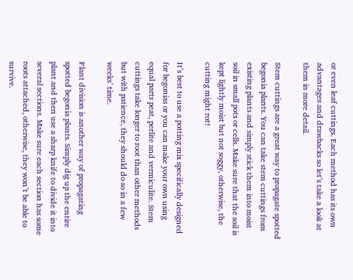or even leaf cuttings. Each method has its own advantages and drawbacks so let’s take a look at them in more detail.

Stem cuttings are a great way to propagate spotted begonia plants. You can take stem cuttings from existing plants and simply stick them into moist soil in small pots or cells. Make sure that the soil is kept lightly moist but not soggy, otherwise, the cutting might rot!

It’s best to use a potting mix specifically designed for begonias or you can make your own using equal parts peat, perlite and vermiculite. Stem cuttings take longer to root than other methods but with patience, they should do so in a few weeks’ time.

Plant division is another way of propagating spotted begonia plants. Simply dig up the entire plant and then use a sharp knife to divide it into several sections. Make sure each section has some roots attached, otherwise, they won’t be able to survive.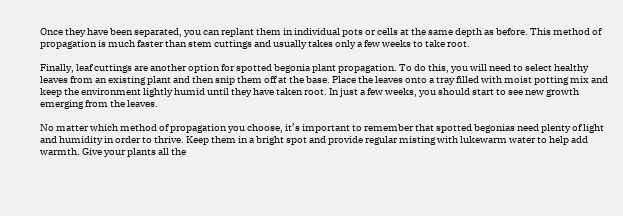Once they have been separated, you can replant them in individual pots or cells at the same depth as before. This method of propagation is much faster than stem cuttings and usually takes only a few weeks to take root.

Finally, leaf cuttings are another option for spotted begonia plant propagation. To do this, you will need to select healthy leaves from an existing plant and then snip them off at the base. Place the leaves onto a tray filled with moist potting mix and keep the environment lightly humid until they have taken root. In just a few weeks, you should start to see new growth emerging from the leaves.

No matter which method of propagation you choose, it’s important to remember that spotted begonias need plenty of light and humidity in order to thrive. Keep them in a bright spot and provide regular misting with lukewarm water to help add warmth. Give your plants all the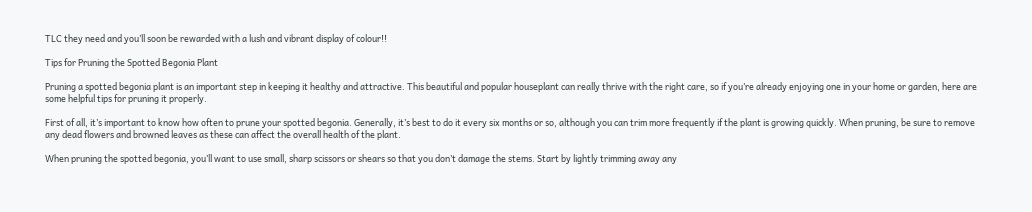TLC they need and you’ll soon be rewarded with a lush and vibrant display of colour!!

Tips for Pruning the Spotted Begonia Plant

Pruning a spotted begonia plant is an important step in keeping it healthy and attractive. This beautiful and popular houseplant can really thrive with the right care, so if you’re already enjoying one in your home or garden, here are some helpful tips for pruning it properly.

First of all, it’s important to know how often to prune your spotted begonia. Generally, it’s best to do it every six months or so, although you can trim more frequently if the plant is growing quickly. When pruning, be sure to remove any dead flowers and browned leaves as these can affect the overall health of the plant.

When pruning the spotted begonia, you’ll want to use small, sharp scissors or shears so that you don’t damage the stems. Start by lightly trimming away any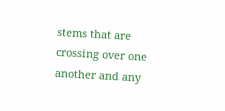stems that are crossing over one another and any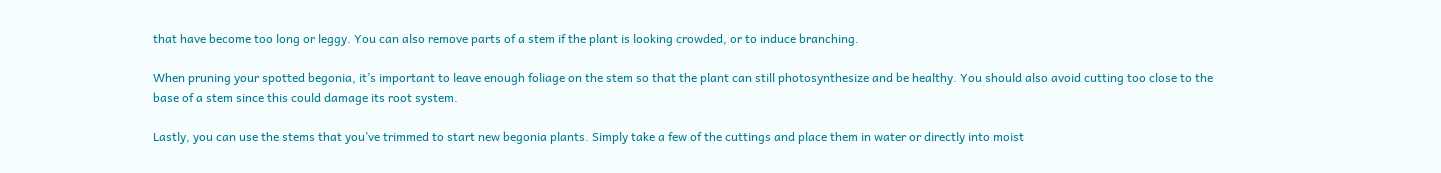that have become too long or leggy. You can also remove parts of a stem if the plant is looking crowded, or to induce branching.

When pruning your spotted begonia, it’s important to leave enough foliage on the stem so that the plant can still photosynthesize and be healthy. You should also avoid cutting too close to the base of a stem since this could damage its root system.

Lastly, you can use the stems that you’ve trimmed to start new begonia plants. Simply take a few of the cuttings and place them in water or directly into moist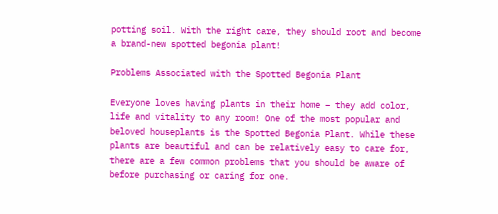potting soil. With the right care, they should root and become a brand-new spotted begonia plant!

Problems Associated with the Spotted Begonia Plant

Everyone loves having plants in their home – they add color, life and vitality to any room! One of the most popular and beloved houseplants is the Spotted Begonia Plant. While these plants are beautiful and can be relatively easy to care for, there are a few common problems that you should be aware of before purchasing or caring for one.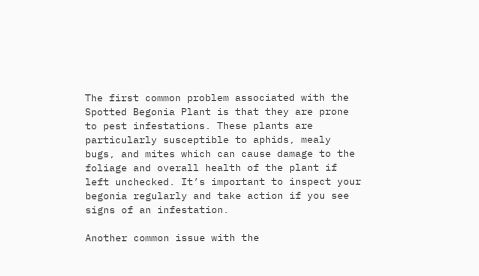The first common problem associated with the Spotted Begonia Plant is that they are prone to pest infestations. These plants are particularly susceptible to aphids, mealy bugs, and mites which can cause damage to the foliage and overall health of the plant if left unchecked. It’s important to inspect your begonia regularly and take action if you see signs of an infestation.

Another common issue with the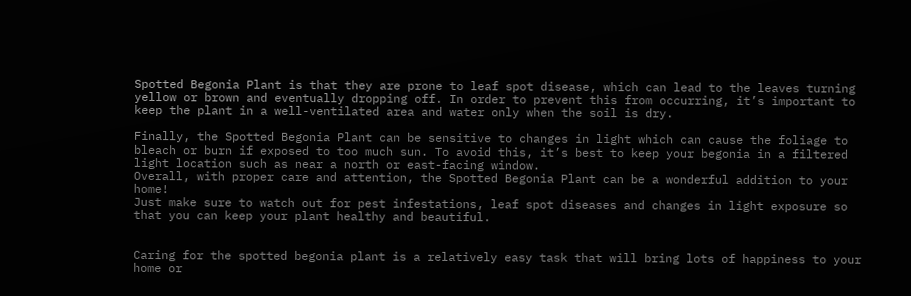Spotted Begonia Plant is that they are prone to leaf spot disease, which can lead to the leaves turning yellow or brown and eventually dropping off. In order to prevent this from occurring, it’s important to keep the plant in a well-ventilated area and water only when the soil is dry.

Finally, the Spotted Begonia Plant can be sensitive to changes in light which can cause the foliage to bleach or burn if exposed to too much sun. To avoid this, it’s best to keep your begonia in a filtered light location such as near a north or east-facing window.
Overall, with proper care and attention, the Spotted Begonia Plant can be a wonderful addition to your home!
Just make sure to watch out for pest infestations, leaf spot diseases and changes in light exposure so that you can keep your plant healthy and beautiful.


Caring for the spotted begonia plant is a relatively easy task that will bring lots of happiness to your home or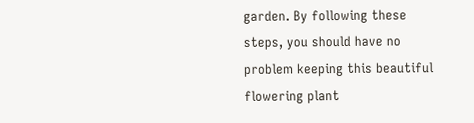garden. By following these steps, you should have no problem keeping this beautiful flowering plant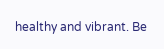healthy and vibrant. Be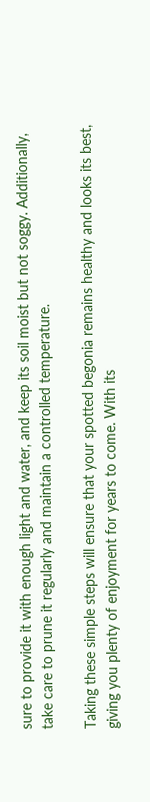sure to provide it with enough light and water, and keep its soil moist but not soggy. Additionally, take care to prune it regularly and maintain a controlled temperature.

Taking these simple steps will ensure that your spotted begonia remains healthy and looks its best, giving you plenty of enjoyment for years to come. With its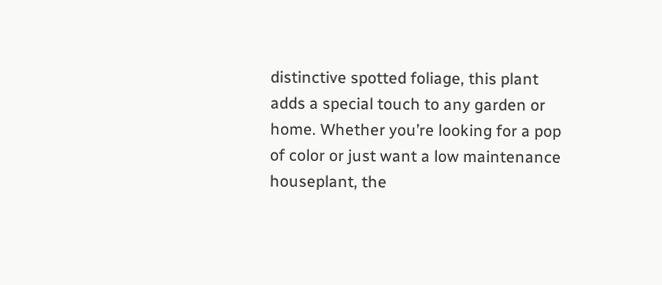distinctive spotted foliage, this plant adds a special touch to any garden or home. Whether you’re looking for a pop of color or just want a low maintenance houseplant, the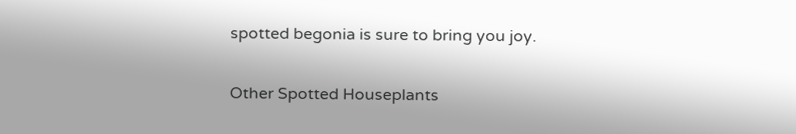spotted begonia is sure to bring you joy.

Other Spotted Houseplants